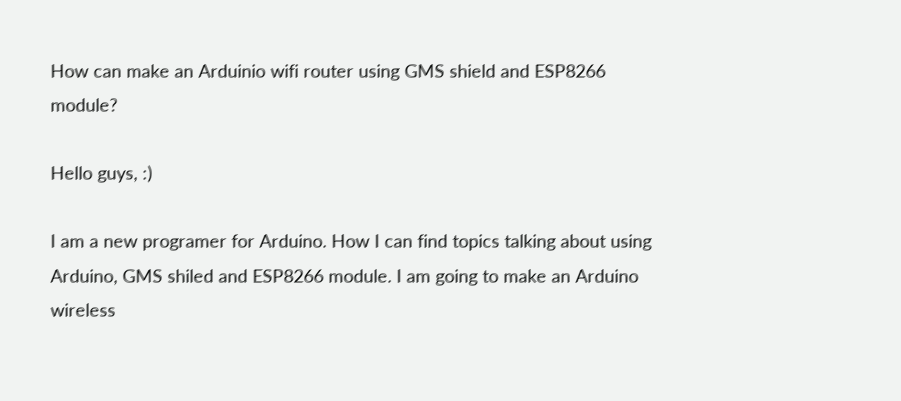How can make an Arduinio wifi router using GMS shield and ESP8266 module?

Hello guys, :)

I am a new programer for Arduino. How I can find topics talking about using Arduino, GMS shiled and ESP8266 module. I am going to make an Arduino wireless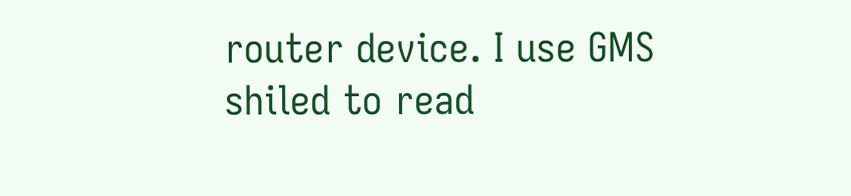router device. I use GMS shiled to read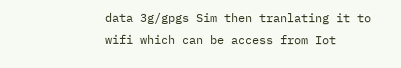data 3g/gpgs Sim then tranlating it to wifi which can be access from Iot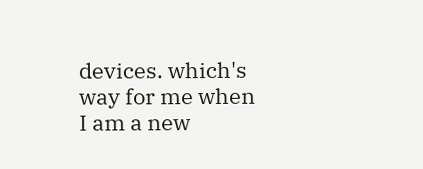devices. which's way for me when I am a new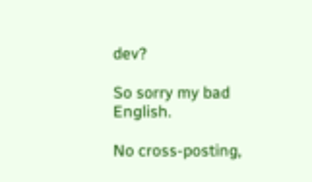dev?

So sorry my bad English.

No cross-posting,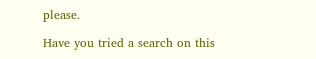please.

Have you tried a search on this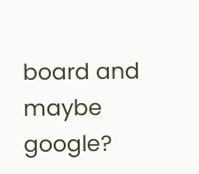board and maybe google?